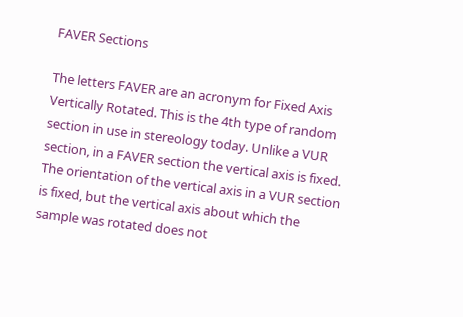FAVER Sections

The letters FAVER are an acronym for Fixed Axis Vertically Rotated. This is the 4th type of random section in use in stereology today. Unlike a VUR section, in a FAVER section the vertical axis is fixed. The orientation of the vertical axis in a VUR section is fixed, but the vertical axis about which the sample was rotated does not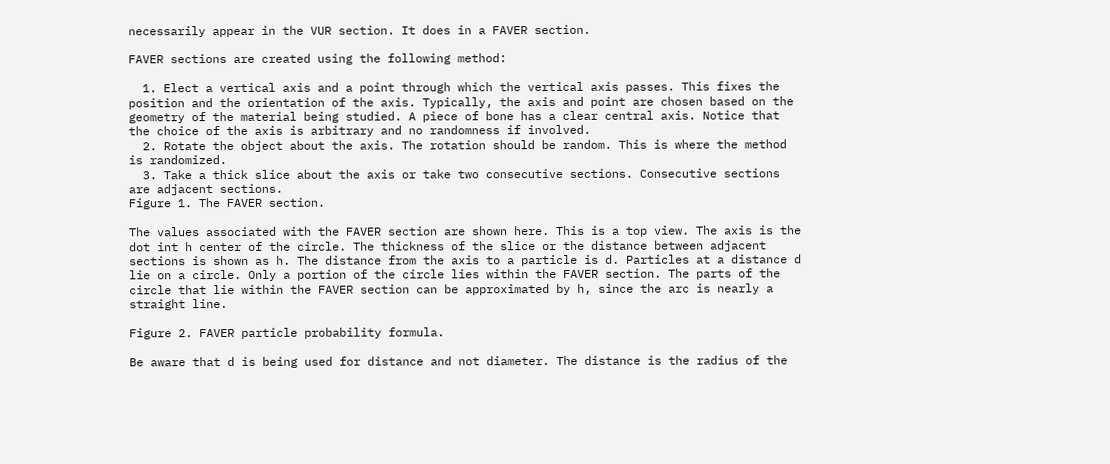necessarily appear in the VUR section. It does in a FAVER section.

FAVER sections are created using the following method:

  1. Elect a vertical axis and a point through which the vertical axis passes. This fixes the position and the orientation of the axis. Typically, the axis and point are chosen based on the geometry of the material being studied. A piece of bone has a clear central axis. Notice that the choice of the axis is arbitrary and no randomness if involved.
  2. Rotate the object about the axis. The rotation should be random. This is where the method is randomized.
  3. Take a thick slice about the axis or take two consecutive sections. Consecutive sections are adjacent sections.
Figure 1. The FAVER section.

The values associated with the FAVER section are shown here. This is a top view. The axis is the dot int h center of the circle. The thickness of the slice or the distance between adjacent sections is shown as h. The distance from the axis to a particle is d. Particles at a distance d lie on a circle. Only a portion of the circle lies within the FAVER section. The parts of the circle that lie within the FAVER section can be approximated by h, since the arc is nearly a straight line.

Figure 2. FAVER particle probability formula.

Be aware that d is being used for distance and not diameter. The distance is the radius of the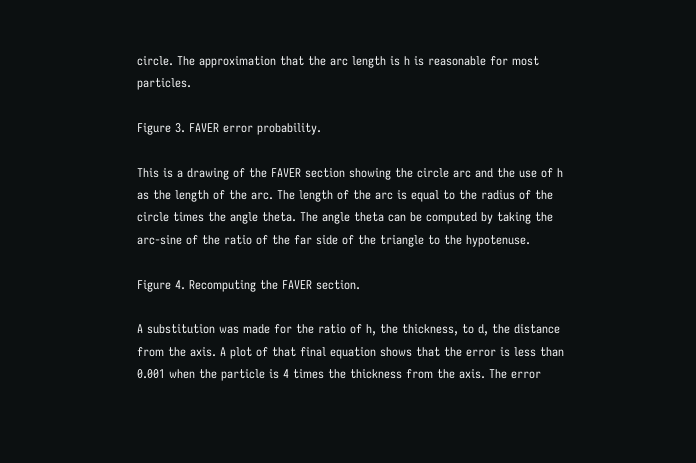circle. The approximation that the arc length is h is reasonable for most particles.

Figure 3. FAVER error probability.

This is a drawing of the FAVER section showing the circle arc and the use of h as the length of the arc. The length of the arc is equal to the radius of the circle times the angle theta. The angle theta can be computed by taking the arc-sine of the ratio of the far side of the triangle to the hypotenuse.

Figure 4. Recomputing the FAVER section.

A substitution was made for the ratio of h, the thickness, to d, the distance from the axis. A plot of that final equation shows that the error is less than 0.001 when the particle is 4 times the thickness from the axis. The error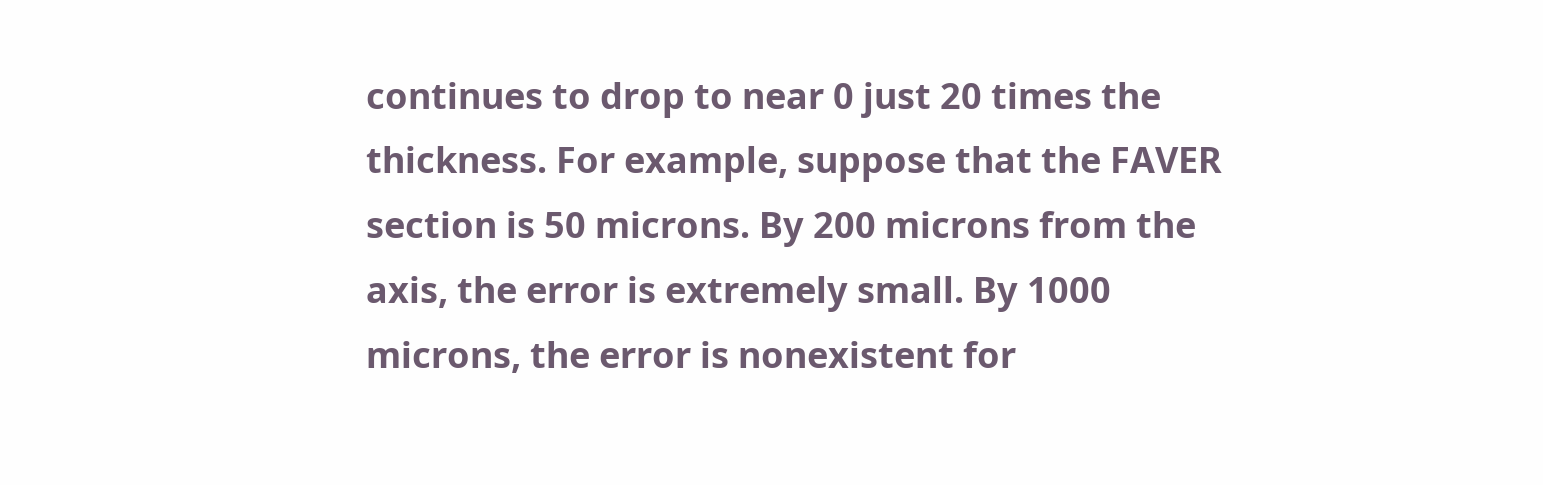continues to drop to near 0 just 20 times the thickness. For example, suppose that the FAVER section is 50 microns. By 200 microns from the axis, the error is extremely small. By 1000 microns, the error is nonexistent for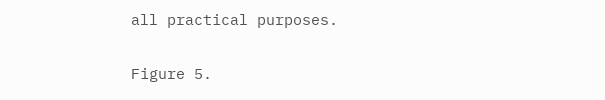all practical purposes.

Figure 5.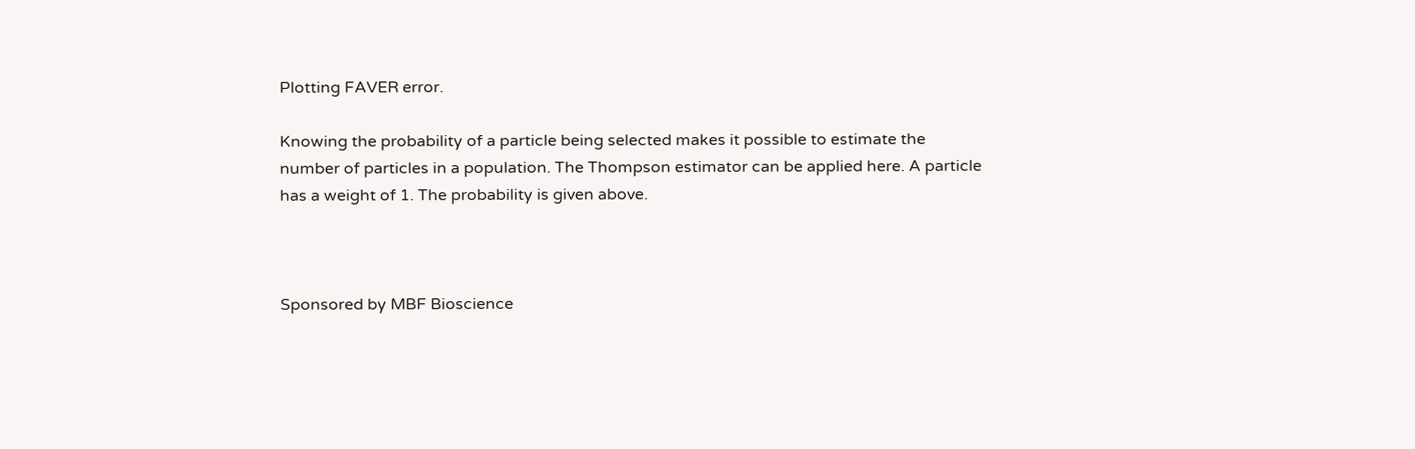Plotting FAVER error.

Knowing the probability of a particle being selected makes it possible to estimate the number of particles in a population. The Thompson estimator can be applied here. A particle has a weight of 1. The probability is given above.



Sponsored by MBF Bioscience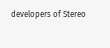developers of Stereo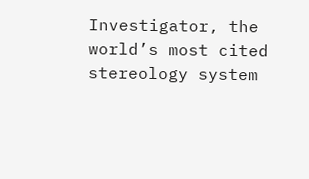Investigator, the world’s most cited stereology system